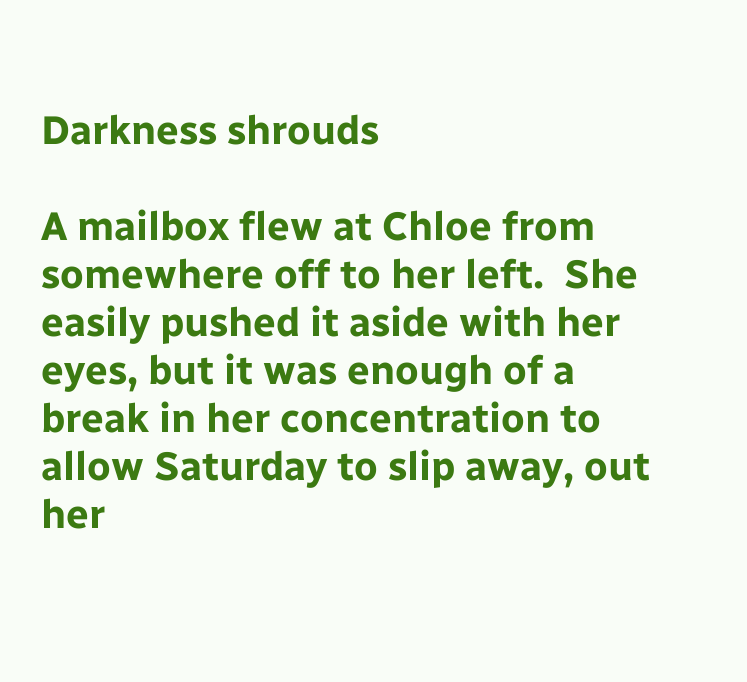Darkness shrouds

A mailbox flew at Chloe from somewhere off to her left.  She easily pushed it aside with her eyes, but it was enough of a break in her concentration to allow Saturday to slip away, out her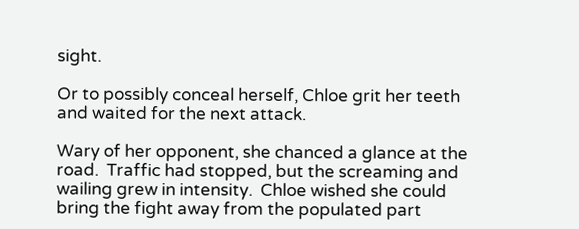sight.

Or to possibly conceal herself, Chloe grit her teeth and waited for the next attack.

Wary of her opponent, she chanced a glance at the road.  Traffic had stopped, but the screaming and wailing grew in intensity.  Chloe wished she could bring the fight away from the populated part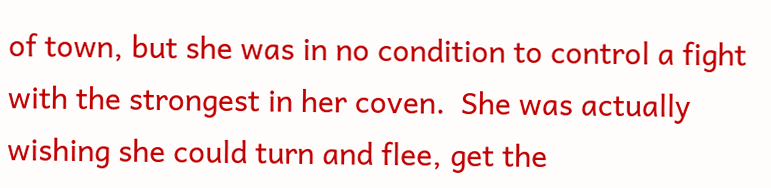of town, but she was in no condition to control a fight with the strongest in her coven.  She was actually wishing she could turn and flee, get the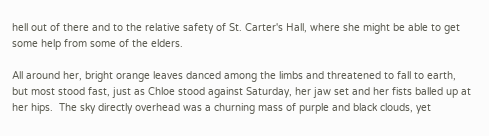hell out of there and to the relative safety of St. Carter's Hall, where she might be able to get some help from some of the elders.

All around her, bright orange leaves danced among the limbs and threatened to fall to earth, but most stood fast, just as Chloe stood against Saturday, her jaw set and her fists balled up at her hips.  The sky directly overhead was a churning mass of purple and black clouds, yet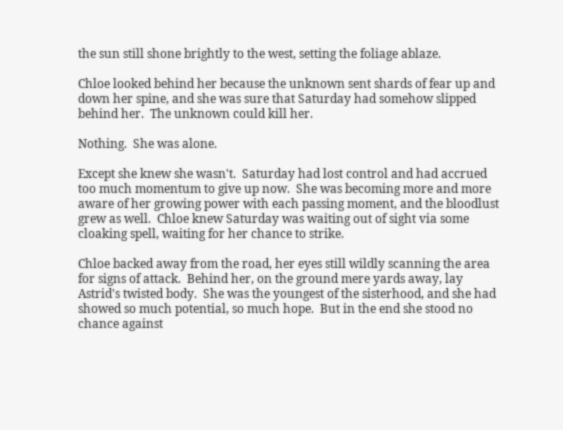the sun still shone brightly to the west, setting the foliage ablaze.

Chloe looked behind her because the unknown sent shards of fear up and down her spine, and she was sure that Saturday had somehow slipped behind her.  The unknown could kill her.

Nothing.  She was alone.

Except she knew she wasn't.  Saturday had lost control and had accrued too much momentum to give up now.  She was becoming more and more aware of her growing power with each passing moment, and the bloodlust grew as well.  Chloe knew Saturday was waiting out of sight via some cloaking spell, waiting for her chance to strike.

Chloe backed away from the road, her eyes still wildly scanning the area for signs of attack.  Behind her, on the ground mere yards away, lay Astrid's twisted body.  She was the youngest of the sisterhood, and she had showed so much potential, so much hope.  But in the end she stood no chance against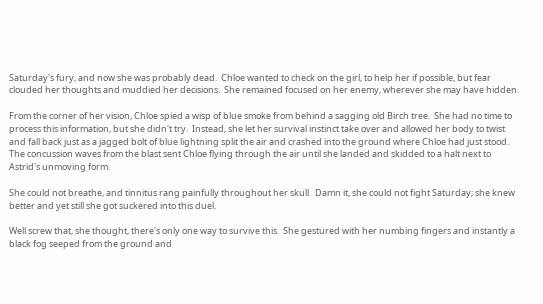Saturday's fury, and now she was probably dead.  Chloe wanted to check on the girl, to help her if possible, but fear clouded her thoughts and muddied her decisions.  She remained focused on her enemy, wherever she may have hidden.

From the corner of her vision, Chloe spied a wisp of blue smoke from behind a sagging old Birch tree.  She had no time to process this information, but she didn't try.  Instead, she let her survival instinct take over and allowed her body to twist and fall back just as a jagged bolt of blue lightning split the air and crashed into the ground where Chloe had just stood.  The concussion waves from the blast sent Chloe flying through the air until she landed and skidded to a halt next to Astrid's unmoving form.

She could not breathe, and tinnitus rang painfully throughout her skull.  Damn it, she could not fight Saturday; she knew better and yet still she got suckered into this duel.

Well screw that, she thought, there's only one way to survive this.  She gestured with her numbing fingers and instantly a black fog seeped from the ground and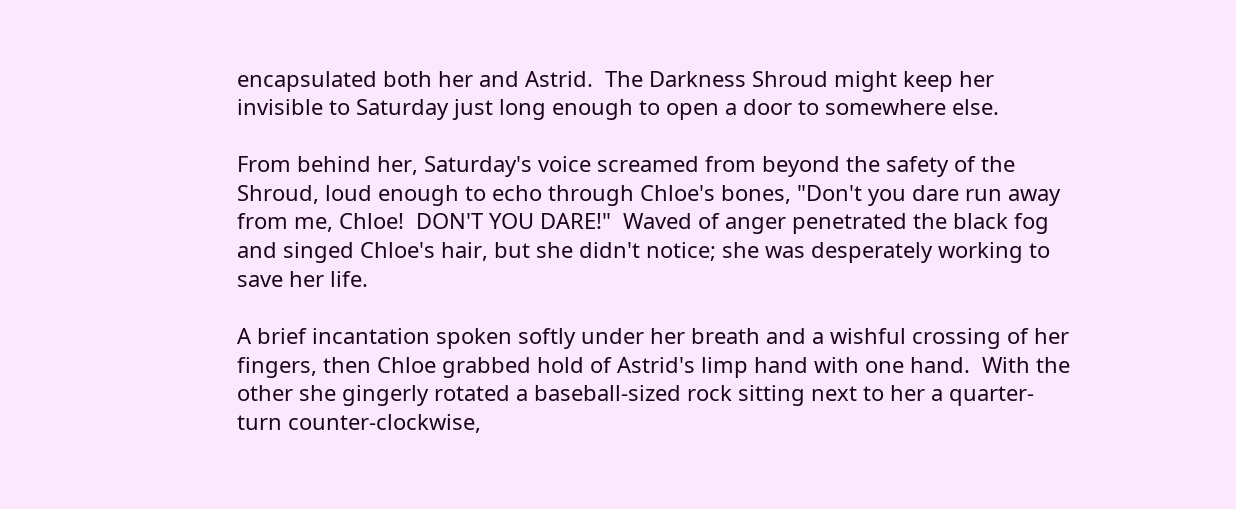encapsulated both her and Astrid.  The Darkness Shroud might keep her invisible to Saturday just long enough to open a door to somewhere else.

From behind her, Saturday's voice screamed from beyond the safety of the Shroud, loud enough to echo through Chloe's bones, "Don't you dare run away from me, Chloe!  DON'T YOU DARE!"  Waved of anger penetrated the black fog and singed Chloe's hair, but she didn't notice; she was desperately working to save her life.

A brief incantation spoken softly under her breath and a wishful crossing of her fingers, then Chloe grabbed hold of Astrid's limp hand with one hand.  With the other she gingerly rotated a baseball-sized rock sitting next to her a quarter-turn counter-clockwise,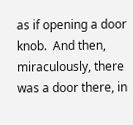as if opening a door knob.  And then, miraculously, there was a door there, in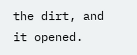the dirt, and it opened.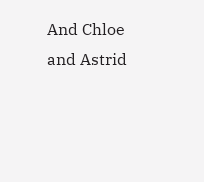And Chloe and Astrid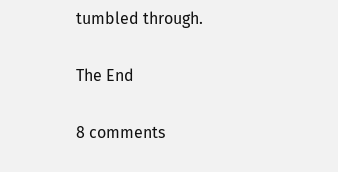tumbled through.

The End

8 comments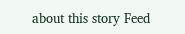about this story Feed